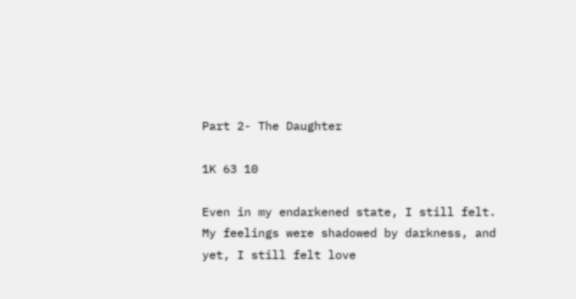Part 2- The Daughter

1K 63 10

Even in my endarkened state, I still felt. My feelings were shadowed by darkness, and yet, I still felt love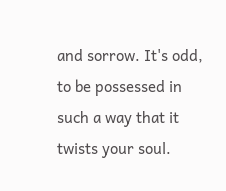and sorrow. It's odd, to be possessed in such a way that it twists your soul.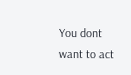You dont want to act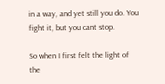in a way, and yet still you do. You fight it, but you cant stop.

So when I first felt the light of the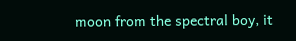moon from the spectral boy, it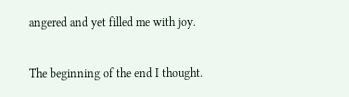angered and yet filled me with joy.

The beginning of the end I thought.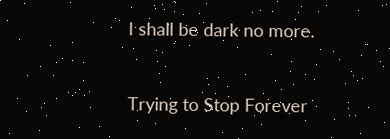I shall be dark no more.


Trying to Stop Forever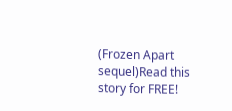(Frozen Apart sequel)Read this story for FREE!